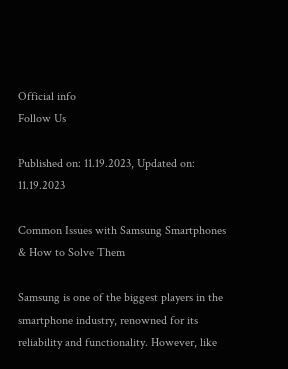Official info
Follow Us

Published on: 11.19.2023, Updated on: 11.19.2023

Common Issues with Samsung Smartphones & How to Solve Them

Samsung is one of the biggest players in the smartphone industry, renowned for its reliability and functionality. However, like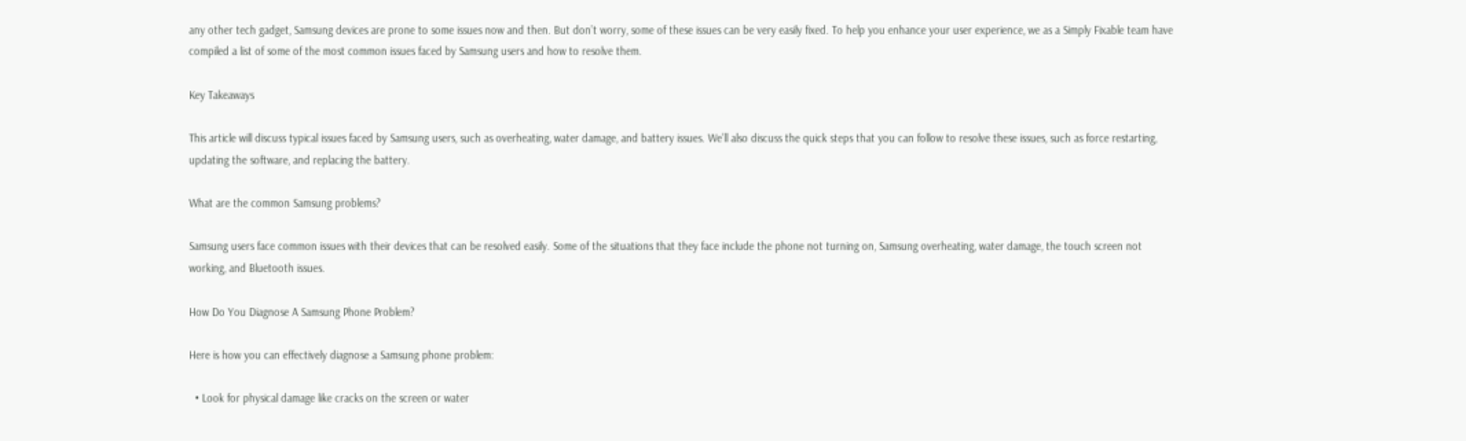any other tech gadget, Samsung devices are prone to some issues now and then. But don’t worry, some of these issues can be very easily fixed. To help you enhance your user experience, we as a Simply Fixable team have compiled a list of some of the most common issues faced by Samsung users and how to resolve them.

Key Takeaways

This article will discuss typical issues faced by Samsung users, such as overheating, water damage, and battery issues. We’ll also discuss the quick steps that you can follow to resolve these issues, such as force restarting, updating the software, and replacing the battery.

What are the common Samsung problems?

Samsung users face common issues with their devices that can be resolved easily. Some of the situations that they face include the phone not turning on, Samsung overheating, water damage, the touch screen not working, and Bluetooth issues.

How Do You Diagnose A Samsung Phone Problem?

Here is how you can effectively diagnose a Samsung phone problem:

  • Look for physical damage like cracks on the screen or water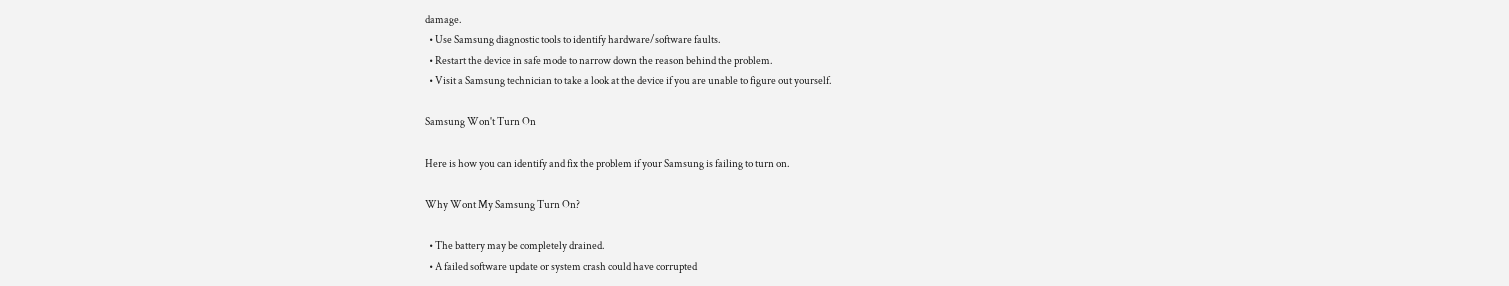damage.
  • Use Samsung diagnostic tools to identify hardware/software faults.
  • Restart the device in safe mode to narrow down the reason behind the problem.
  • Visit a Samsung technician to take a look at the device if you are unable to figure out yourself.

Samsung Won't Turn On

Here is how you can identify and fix the problem if your Samsung is failing to turn on.

Why Wont My Samsung Turn On?

  • The battery may be completely drained.
  • A failed software update or system crash could have corrupted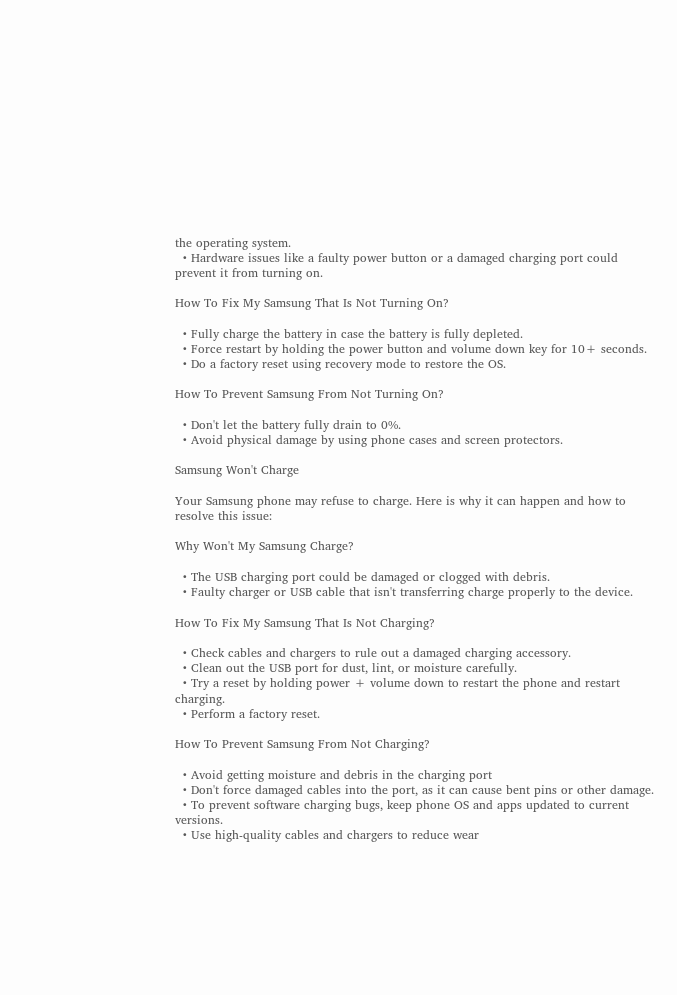the operating system.
  • Hardware issues like a faulty power button or a damaged charging port could prevent it from turning on.

How To Fix My Samsung That Is Not Turning On?

  • Fully charge the battery in case the battery is fully depleted.
  • Force restart by holding the power button and volume down key for 10+ seconds.
  • Do a factory reset using recovery mode to restore the OS.

How To Prevent Samsung From Not Turning On?

  • Don't let the battery fully drain to 0%.
  • Avoid physical damage by using phone cases and screen protectors.

Samsung Won't Charge

Your Samsung phone may refuse to charge. Here is why it can happen and how to resolve this issue:

Why Won't My Samsung Charge?

  • The USB charging port could be damaged or clogged with debris.
  • Faulty charger or USB cable that isn't transferring charge properly to the device.

How To Fix My Samsung That Is Not Charging?

  • Check cables and chargers to rule out a damaged charging accessory.
  • Clean out the USB port for dust, lint, or moisture carefully.
  • Try a reset by holding power + volume down to restart the phone and restart charging.
  • Perform a factory reset.

How To Prevent Samsung From Not Charging?

  • Avoid getting moisture and debris in the charging port
  • Don't force damaged cables into the port, as it can cause bent pins or other damage.
  • To prevent software charging bugs, keep phone OS and apps updated to current versions.
  • Use high-quality cables and chargers to reduce wear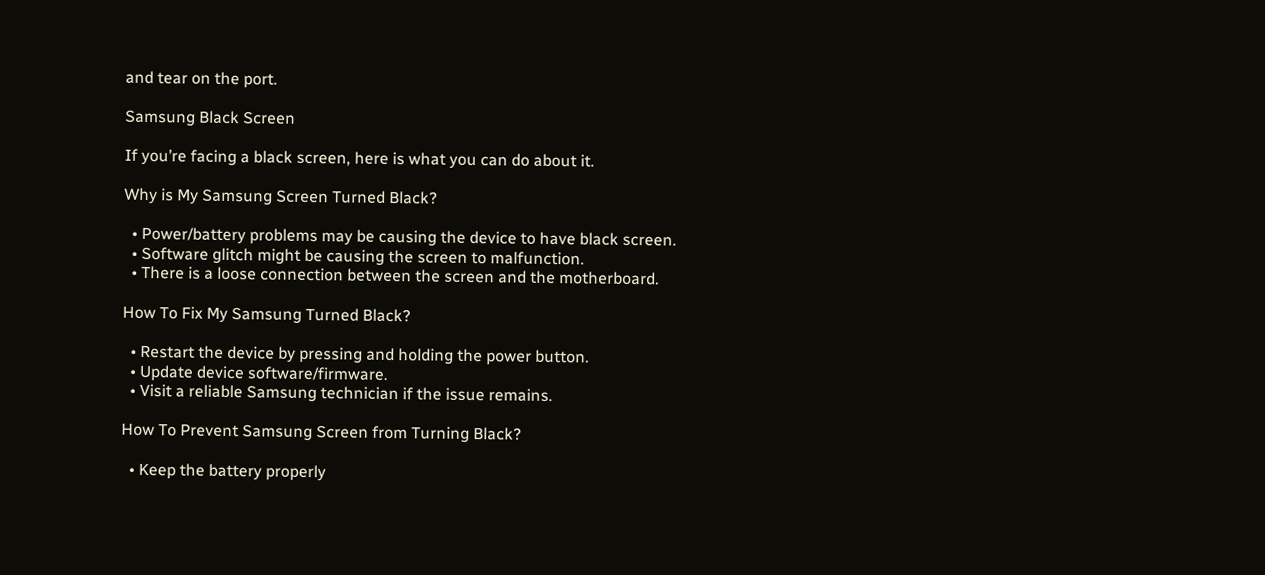and tear on the port.

Samsung Black Screen

If you’re facing a black screen, here is what you can do about it.

Why is My Samsung Screen Turned Black?

  • Power/battery problems may be causing the device to have black screen.
  • Software glitch might be causing the screen to malfunction.
  • There is a loose connection between the screen and the motherboard.

How To Fix My Samsung Turned Black?

  • Restart the device by pressing and holding the power button.
  • Update device software/firmware.
  • Visit a reliable Samsung technician if the issue remains.

How To Prevent Samsung Screen from Turning Black?

  • Keep the battery properly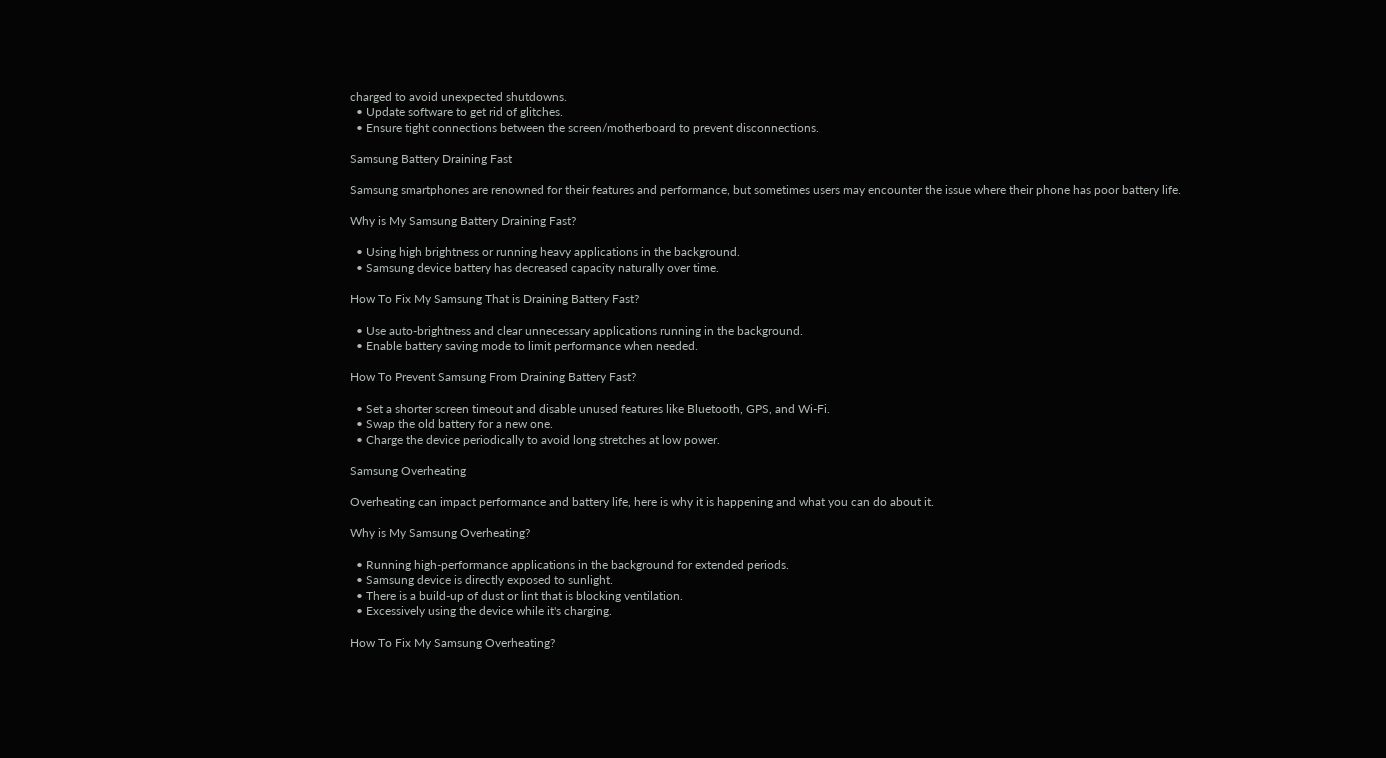charged to avoid unexpected shutdowns.
  • Update software to get rid of glitches.
  • Ensure tight connections between the screen/motherboard to prevent disconnections.

Samsung Battery Draining Fast

Samsung smartphones are renowned for their features and performance, but sometimes users may encounter the issue where their phone has poor battery life.

Why is My Samsung Battery Draining Fast?

  • Using high brightness or running heavy applications in the background.
  • Samsung device battery has decreased capacity naturally over time.

How To Fix My Samsung That is Draining Battery Fast?

  • Use auto-brightness and clear unnecessary applications running in the background.
  • Enable battery saving mode to limit performance when needed.

How To Prevent Samsung From Draining Battery Fast?

  • Set a shorter screen timeout and disable unused features like Bluetooth, GPS, and Wi-Fi.
  • Swap the old battery for a new one.
  • Charge the device periodically to avoid long stretches at low power.

Samsung Overheating

Overheating can impact performance and battery life, here is why it is happening and what you can do about it.

Why is My Samsung Overheating?

  • Running high-performance applications in the background for extended periods.
  • Samsung device is directly exposed to sunlight.
  • There is a build-up of dust or lint that is blocking ventilation.
  • Excessively using the device while it's charging.

How To Fix My Samsung Overheating?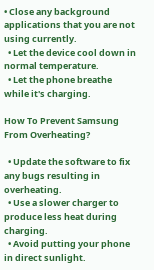• Close any background applications that you are not using currently.
  • Let the device cool down in normal temperature.
  • Let the phone breathe while it's charging.

How To Prevent Samsung From Overheating?

  • Update the software to fix any bugs resulting in overheating.
  • Use a slower charger to produce less heat during charging.
  • Avoid putting your phone in direct sunlight.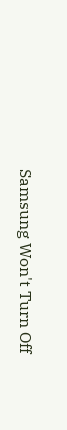Samsung Won't Turn Off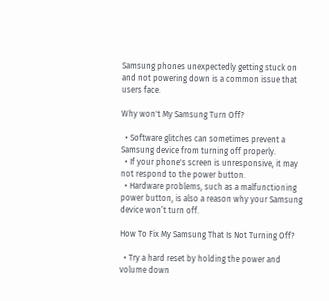Samsung phones unexpectedly getting stuck on and not powering down is a common issue that users face.

Why won't My Samsung Turn Off?

  • Software glitches can sometimes prevent a Samsung device from turning off properly.
  • If your phone's screen is unresponsive, it may not respond to the power button.
  • Hardware problems, such as a malfunctioning power button, is also a reason why your Samsung device won’t turn off.

How To Fix My Samsung That Is Not Turning Off?

  • Try a hard reset by holding the power and volume down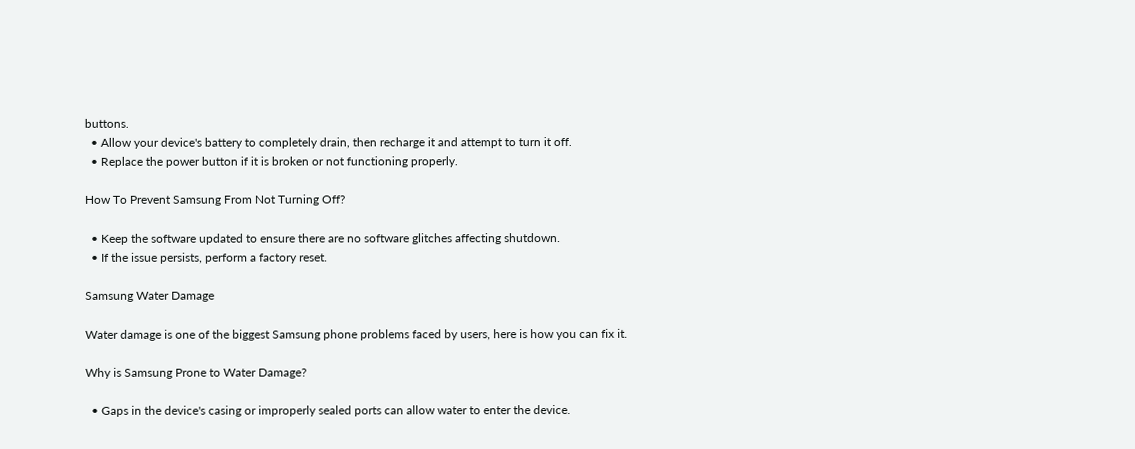buttons.
  • Allow your device's battery to completely drain, then recharge it and attempt to turn it off.
  • Replace the power button if it is broken or not functioning properly.

How To Prevent Samsung From Not Turning Off?

  • Keep the software updated to ensure there are no software glitches affecting shutdown.
  • If the issue persists, perform a factory reset.

Samsung Water Damage

Water damage is one of the biggest Samsung phone problems faced by users, here is how you can fix it.

Why is Samsung Prone to Water Damage?

  • Gaps in the device's casing or improperly sealed ports can allow water to enter the device.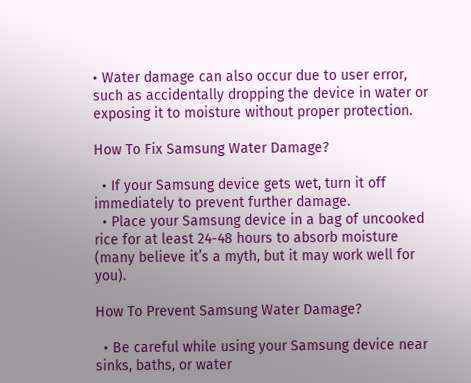• Water damage can also occur due to user error, such as accidentally dropping the device in water or exposing it to moisture without proper protection.

How To Fix Samsung Water Damage?

  • If your Samsung device gets wet, turn it off immediately to prevent further damage.
  • Place your Samsung device in a bag of uncooked rice for at least 24-48 hours to absorb moisture (many believe it’s a myth, but it may work well for you).

How To Prevent Samsung Water Damage?

  • Be careful while using your Samsung device near sinks, baths, or water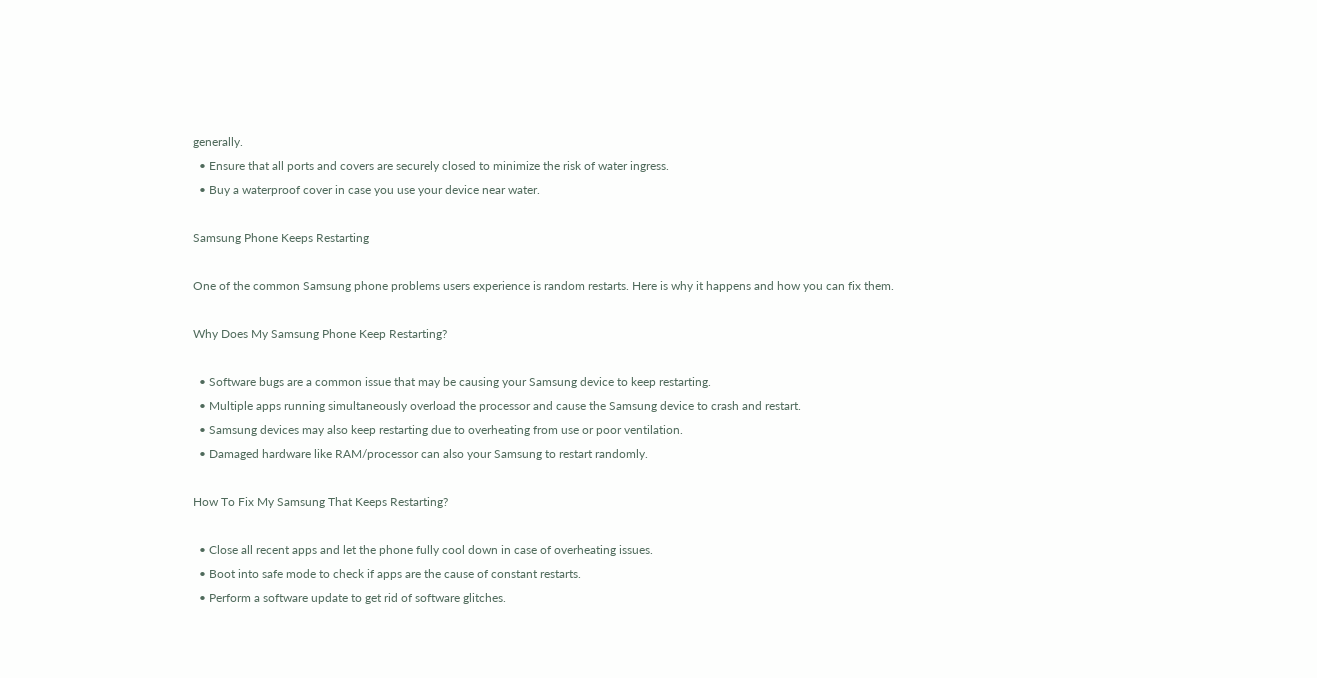generally.
  • Ensure that all ports and covers are securely closed to minimize the risk of water ingress.
  • Buy a waterproof cover in case you use your device near water.

Samsung Phone Keeps Restarting

One of the common Samsung phone problems users experience is random restarts. Here is why it happens and how you can fix them.

Why Does My Samsung Phone Keep Restarting?

  • Software bugs are a common issue that may be causing your Samsung device to keep restarting.
  • Multiple apps running simultaneously overload the processor and cause the Samsung device to crash and restart.
  • Samsung devices may also keep restarting due to overheating from use or poor ventilation.
  • Damaged hardware like RAM/processor can also your Samsung to restart randomly.

How To Fix My Samsung That Keeps Restarting?

  • Close all recent apps and let the phone fully cool down in case of overheating issues.
  • Boot into safe mode to check if apps are the cause of constant restarts.
  • Perform a software update to get rid of software glitches.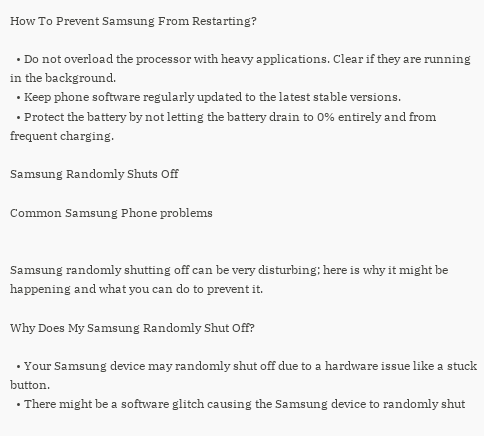How To Prevent Samsung From Restarting?

  • Do not overload the processor with heavy applications. Clear if they are running in the background.
  • Keep phone software regularly updated to the latest stable versions.
  • Protect the battery by not letting the battery drain to 0% entirely and from frequent charging.

Samsung Randomly Shuts Off

Common Samsung Phone problems


Samsung randomly shutting off can be very disturbing; here is why it might be happening and what you can do to prevent it.

Why Does My Samsung Randomly Shut Off?

  • Your Samsung device may randomly shut off due to a hardware issue like a stuck button.
  • There might be a software glitch causing the Samsung device to randomly shut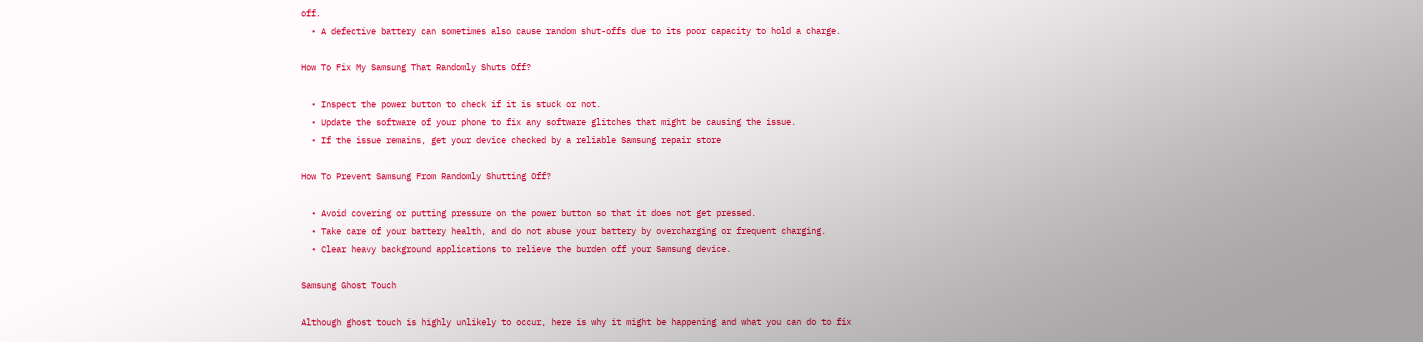off.
  • A defective battery can sometimes also cause random shut-offs due to its poor capacity to hold a charge.

How To Fix My Samsung That Randomly Shuts Off?

  • Inspect the power button to check if it is stuck or not.
  • Update the software of your phone to fix any software glitches that might be causing the issue.
  • If the issue remains, get your device checked by a reliable Samsung repair store

How To Prevent Samsung From Randomly Shutting Off?

  • Avoid covering or putting pressure on the power button so that it does not get pressed.
  • Take care of your battery health, and do not abuse your battery by overcharging or frequent charging.
  • Clear heavy background applications to relieve the burden off your Samsung device.

Samsung Ghost Touch

Although ghost touch is highly unlikely to occur, here is why it might be happening and what you can do to fix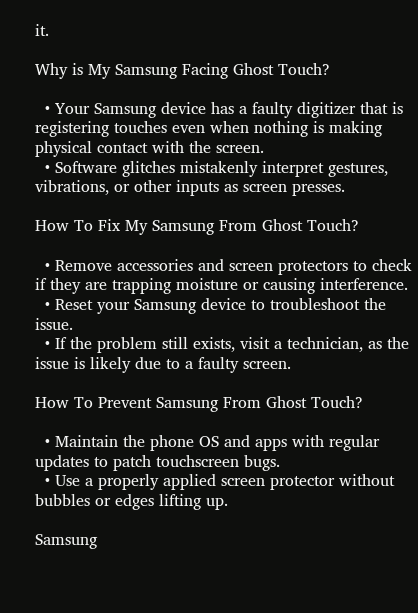it.

Why is My Samsung Facing Ghost Touch?

  • Your Samsung device has a faulty digitizer that is registering touches even when nothing is making physical contact with the screen.
  • Software glitches mistakenly interpret gestures, vibrations, or other inputs as screen presses.

How To Fix My Samsung From Ghost Touch?

  • Remove accessories and screen protectors to check if they are trapping moisture or causing interference.
  • Reset your Samsung device to troubleshoot the issue.
  • If the problem still exists, visit a technician, as the issue is likely due to a faulty screen.

How To Prevent Samsung From Ghost Touch?

  • Maintain the phone OS and apps with regular updates to patch touchscreen bugs.
  • Use a properly applied screen protector without bubbles or edges lifting up.

Samsung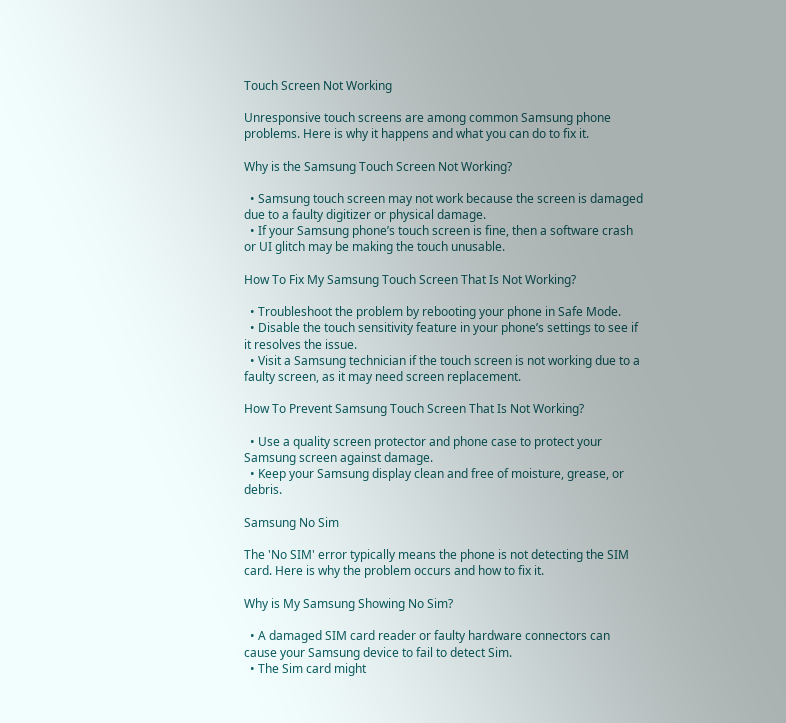Touch Screen Not Working

Unresponsive touch screens are among common Samsung phone problems. Here is why it happens and what you can do to fix it.

Why is the Samsung Touch Screen Not Working?

  • Samsung touch screen may not work because the screen is damaged due to a faulty digitizer or physical damage.
  • If your Samsung phone’s touch screen is fine, then a software crash or UI glitch may be making the touch unusable.

How To Fix My Samsung Touch Screen That Is Not Working?

  • Troubleshoot the problem by rebooting your phone in Safe Mode.
  • Disable the touch sensitivity feature in your phone’s settings to see if it resolves the issue.
  • Visit a Samsung technician if the touch screen is not working due to a faulty screen, as it may need screen replacement.

How To Prevent Samsung Touch Screen That Is Not Working?

  • Use a quality screen protector and phone case to protect your Samsung screen against damage.
  • Keep your Samsung display clean and free of moisture, grease, or debris.

Samsung No Sim

The 'No SIM' error typically means the phone is not detecting the SIM card. Here is why the problem occurs and how to fix it.

Why is My Samsung Showing No Sim?

  • A damaged SIM card reader or faulty hardware connectors can cause your Samsung device to fail to detect Sim.
  • The Sim card might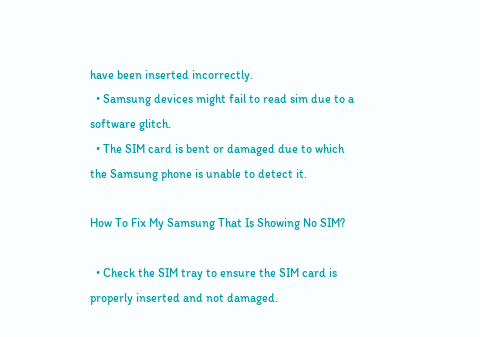have been inserted incorrectly.
  • Samsung devices might fail to read sim due to a software glitch.
  • The SIM card is bent or damaged due to which the Samsung phone is unable to detect it.

How To Fix My Samsung That Is Showing No SIM?

  • Check the SIM tray to ensure the SIM card is properly inserted and not damaged.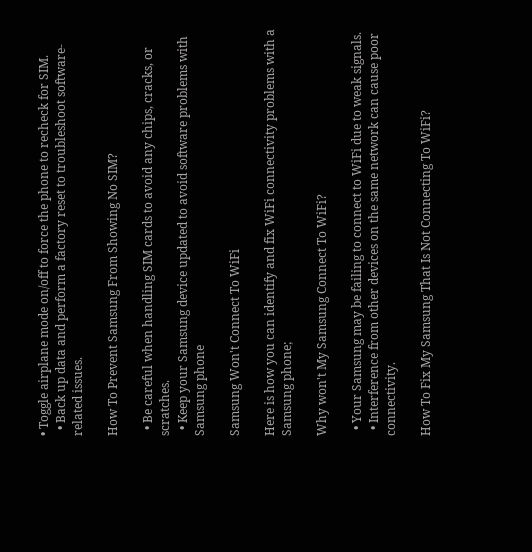• Toggle airplane mode on/off to force the phone to recheck for SIM.
  • Back up data and perform a factory reset to troubleshoot software-related issues.

How To Prevent Samsung From Showing No SIM?

  • Be careful when handling SIM cards to avoid any chips, cracks, or scratches.
  • Keep your Samsung device updated to avoid software problems with Samsung phone

Samsung Won't Connect To WiFi

Here is how you can identify and fix WiFi connectivity problems with a Samsung phone;

Why won't My Samsung Connect To WiFi?

  • Your Samsung may be failing to connect to WiFi due to weak signals.
  • Interference from other devices on the same network can cause poor connectivity.

How To Fix My Samsung That Is Not Connecting To WiFi?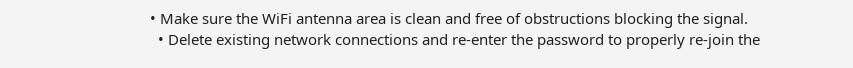• Make sure the WiFi antenna area is clean and free of obstructions blocking the signal.
  • Delete existing network connections and re-enter the password to properly re-join the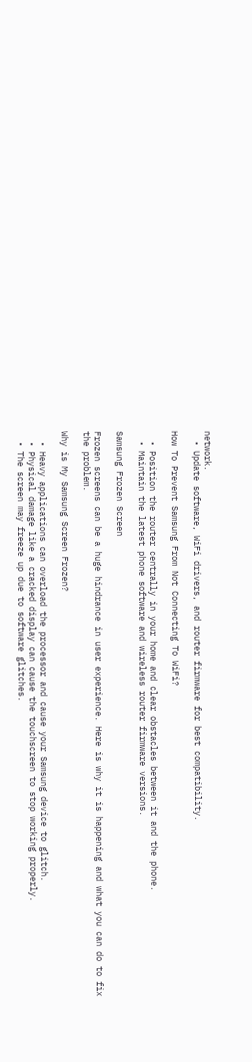network.
  • Update software, WiFi drivers, and router firmware for best compatibility.

How To Prevent Samsung From Not Connecting To WiFi?

  • Position the router centrally in your home and clear obstacles between it and the phone.
  • Maintain the latest phone software and wireless router firmware versions.

Samsung Frozen Screen

Frozen screens can be a huge hindrance in user experience. Here is why it is happening and what you can do to fix the problem.

Why is My Samsung Screen Frozen?

  • Heavy applications can overload the processor and cause your Samsung device to glitch.
  • Physical damage like a cracked display can cause the touchscreen to stop working properly.
  • The screen may freeze up due to software glitches.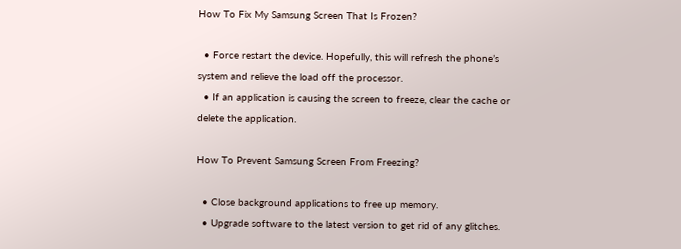How To Fix My Samsung Screen That Is Frozen?

  • Force restart the device. Hopefully, this will refresh the phone’s system and relieve the load off the processor.
  • If an application is causing the screen to freeze, clear the cache or delete the application.

How To Prevent Samsung Screen From Freezing?

  • Close background applications to free up memory.
  • Upgrade software to the latest version to get rid of any glitches.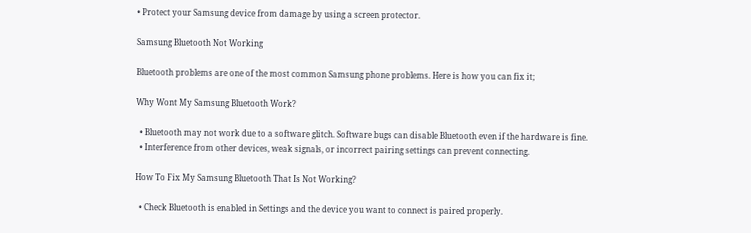• Protect your Samsung device from damage by using a screen protector.

Samsung Bluetooth Not Working

Bluetooth problems are one of the most common Samsung phone problems. Here is how you can fix it;

Why Wont My Samsung Bluetooth Work?

  • Bluetooth may not work due to a software glitch. Software bugs can disable Bluetooth even if the hardware is fine.
  • Interference from other devices, weak signals, or incorrect pairing settings can prevent connecting.

How To Fix My Samsung Bluetooth That Is Not Working?

  • Check Bluetooth is enabled in Settings and the device you want to connect is paired properly.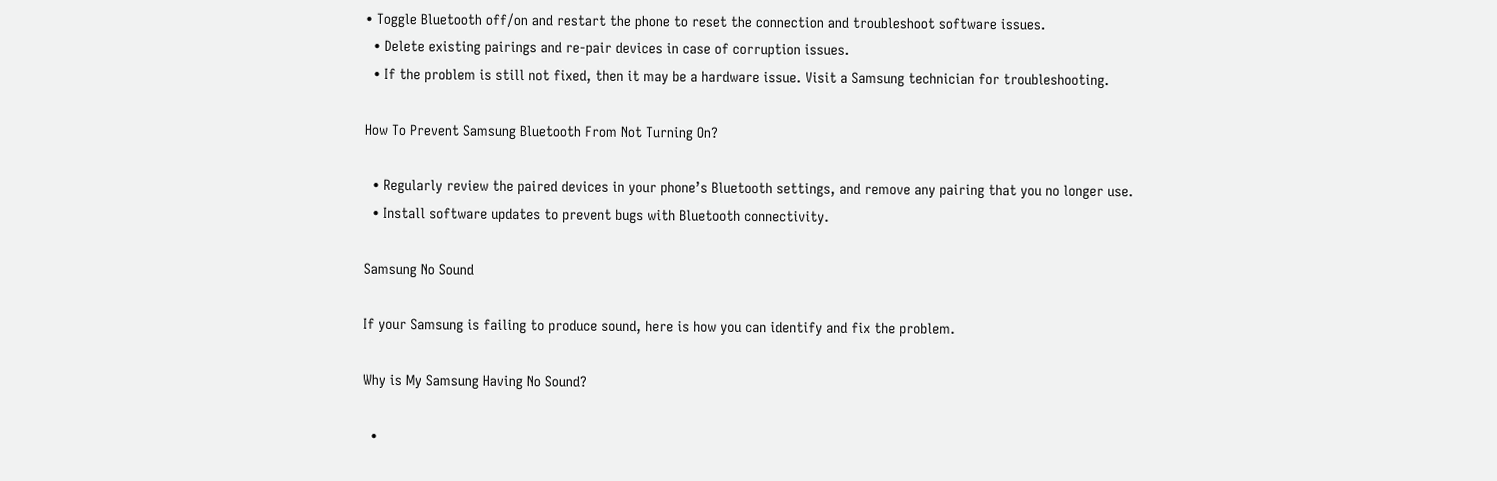• Toggle Bluetooth off/on and restart the phone to reset the connection and troubleshoot software issues.
  • Delete existing pairings and re-pair devices in case of corruption issues.
  • If the problem is still not fixed, then it may be a hardware issue. Visit a Samsung technician for troubleshooting.

How To Prevent Samsung Bluetooth From Not Turning On?

  • Regularly review the paired devices in your phone’s Bluetooth settings, and remove any pairing that you no longer use.
  • Install software updates to prevent bugs with Bluetooth connectivity.

Samsung No Sound

If your Samsung is failing to produce sound, here is how you can identify and fix the problem.

Why is My Samsung Having No Sound?

  •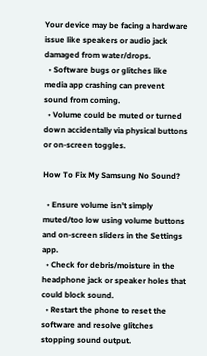Your device may be facing a hardware issue like speakers or audio jack damaged from water/drops.
  • Software bugs or glitches like media app crashing can prevent sound from coming.
  • Volume could be muted or turned down accidentally via physical buttons or on-screen toggles.

How To Fix My Samsung No Sound?

  • Ensure volume isn't simply muted/too low using volume buttons and on-screen sliders in the Settings app.
  • Check for debris/moisture in the headphone jack or speaker holes that could block sound.
  • Restart the phone to reset the software and resolve glitches stopping sound output.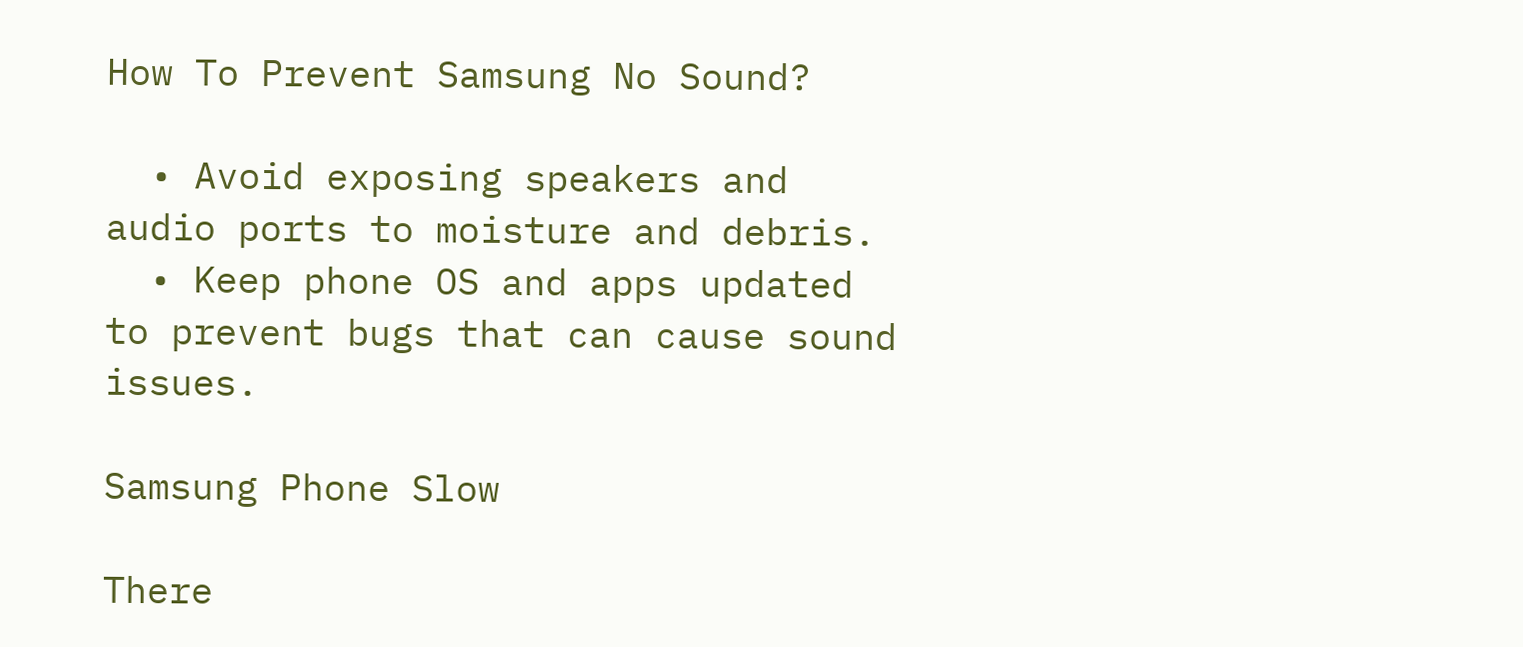How To Prevent Samsung No Sound?

  • Avoid exposing speakers and audio ports to moisture and debris.
  • Keep phone OS and apps updated to prevent bugs that can cause sound issues.

Samsung Phone Slow

There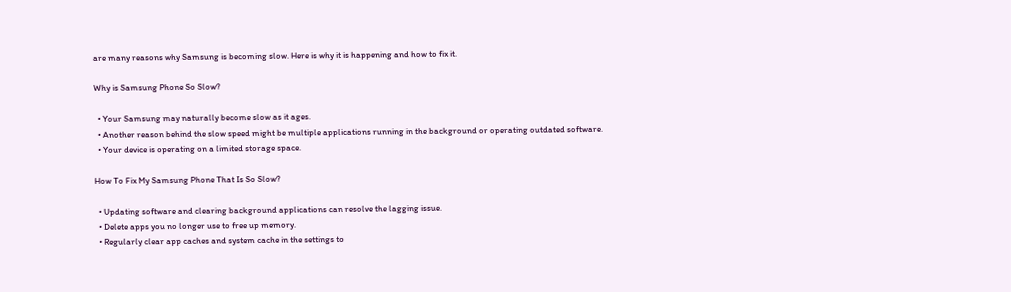are many reasons why Samsung is becoming slow. Here is why it is happening and how to fix it.

Why is Samsung Phone So Slow?

  • Your Samsung may naturally become slow as it ages.
  • Another reason behind the slow speed might be multiple applications running in the background or operating outdated software.
  • Your device is operating on a limited storage space.

How To Fix My Samsung Phone That Is So Slow?

  • Updating software and clearing background applications can resolve the lagging issue.
  • Delete apps you no longer use to free up memory.
  • Regularly clear app caches and system cache in the settings to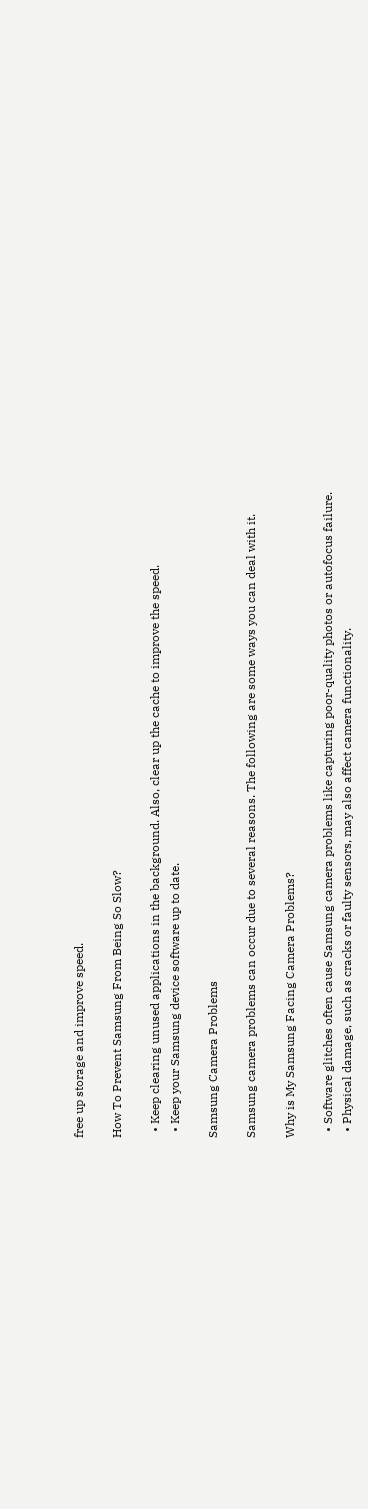free up storage and improve speed.

How To Prevent Samsung From Being So Slow?

  • Keep clearing unused applications in the background. Also, clear up the cache to improve the speed.
  • Keep your Samsung device software up to date.

Samsung Camera Problems

Samsung camera problems can occur due to several reasons. The following are some ways you can deal with it.

Why is My Samsung Facing Camera Problems?

  • Software glitches often cause Samsung camera problems like capturing poor-quality photos or autofocus failure.
  • Physical damage, such as cracks or faulty sensors, may also affect camera functionality.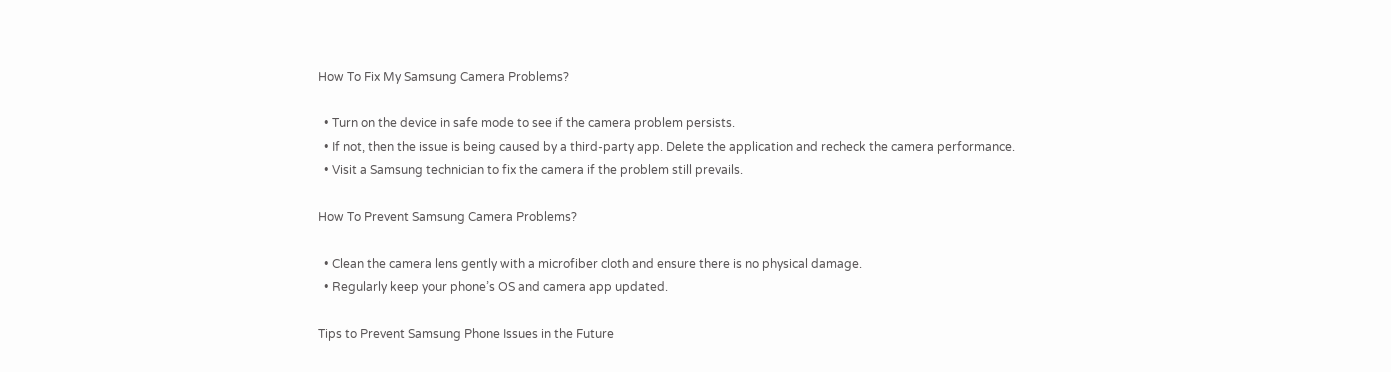How To Fix My Samsung Camera Problems?

  • Turn on the device in safe mode to see if the camera problem persists.
  • If not, then the issue is being caused by a third-party app. Delete the application and recheck the camera performance.
  • Visit a Samsung technician to fix the camera if the problem still prevails.

How To Prevent Samsung Camera Problems?

  • Clean the camera lens gently with a microfiber cloth and ensure there is no physical damage.
  • Regularly keep your phone’s OS and camera app updated.

Tips to Prevent Samsung Phone Issues in the Future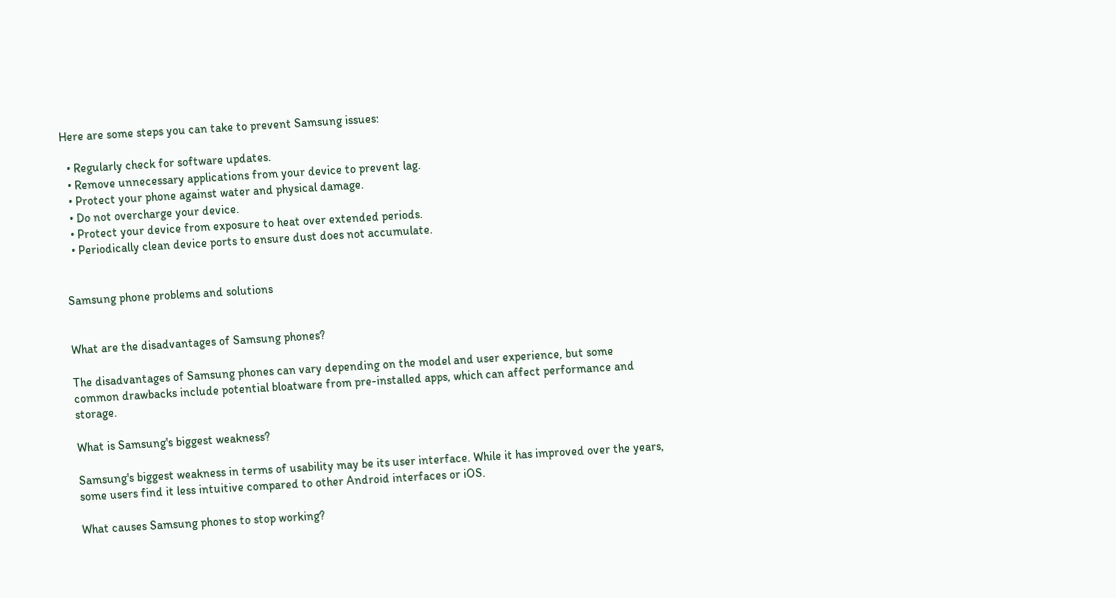Here are some steps you can take to prevent Samsung issues:

  • Regularly check for software updates.
  • Remove unnecessary applications from your device to prevent lag.
  • Protect your phone against water and physical damage.
  • Do not overcharge your device.
  • Protect your device from exposure to heat over extended periods.
  • Periodically clean device ports to ensure dust does not accumulate.


Samsung phone problems and solutions


What are the disadvantages of Samsung phones?

The disadvantages of Samsung phones can vary depending on the model and user experience, but some common drawbacks include potential bloatware from pre-installed apps, which can affect performance and storage.

What is Samsung's biggest weakness?

Samsung's biggest weakness in terms of usability may be its user interface. While it has improved over the years, some users find it less intuitive compared to other Android interfaces or iOS.

What causes Samsung phones to stop working?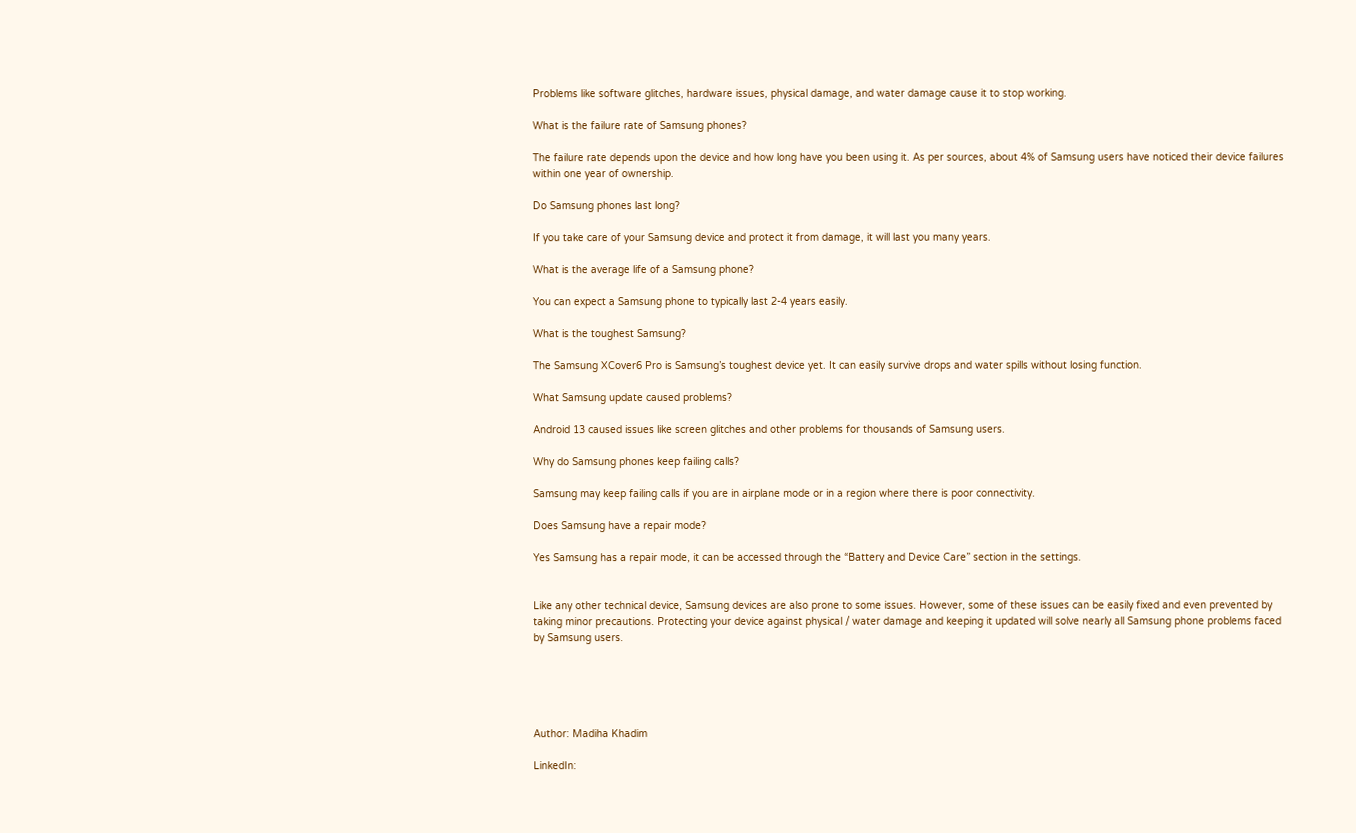Problems like software glitches, hardware issues, physical damage, and water damage cause it to stop working.

What is the failure rate of Samsung phones?

The failure rate depends upon the device and how long have you been using it. As per sources, about 4% of Samsung users have noticed their device failures within one year of ownership.

Do Samsung phones last long?

If you take care of your Samsung device and protect it from damage, it will last you many years.

What is the average life of a Samsung phone?

You can expect a Samsung phone to typically last 2-4 years easily.

What is the toughest Samsung?

The Samsung XCover6 Pro is Samsung’s toughest device yet. It can easily survive drops and water spills without losing function.

What Samsung update caused problems?

Android 13 caused issues like screen glitches and other problems for thousands of Samsung users.

Why do Samsung phones keep failing calls?

Samsung may keep failing calls if you are in airplane mode or in a region where there is poor connectivity.

Does Samsung have a repair mode?

Yes Samsung has a repair mode, it can be accessed through the “Battery and Device Care” section in the settings.


Like any other technical device, Samsung devices are also prone to some issues. However, some of these issues can be easily fixed and even prevented by taking minor precautions. Protecting your device against physical / water damage and keeping it updated will solve nearly all Samsung phone problems faced by Samsung users.





Author: Madiha Khadim

LinkedIn: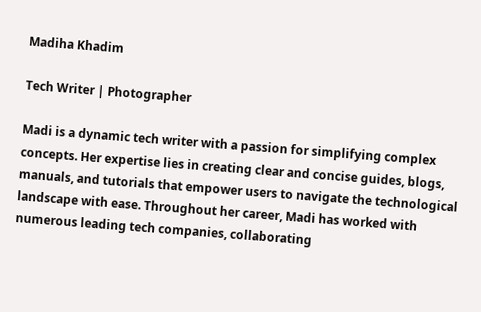Madiha Khadim

Tech Writer | Photographer

Madi is a dynamic tech writer with a passion for simplifying complex concepts. Her expertise lies in creating clear and concise guides, blogs, manuals, and tutorials that empower users to navigate the technological landscape with ease. Throughout her career, Madi has worked with numerous leading tech companies, collaborating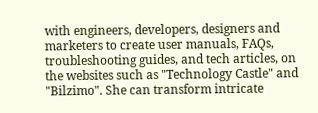with engineers, developers, designers and marketers to create user manuals, FAQs, troubleshooting guides, and tech articles, on the websites such as "Technology Castle" and "Bilzimo". She can transform intricate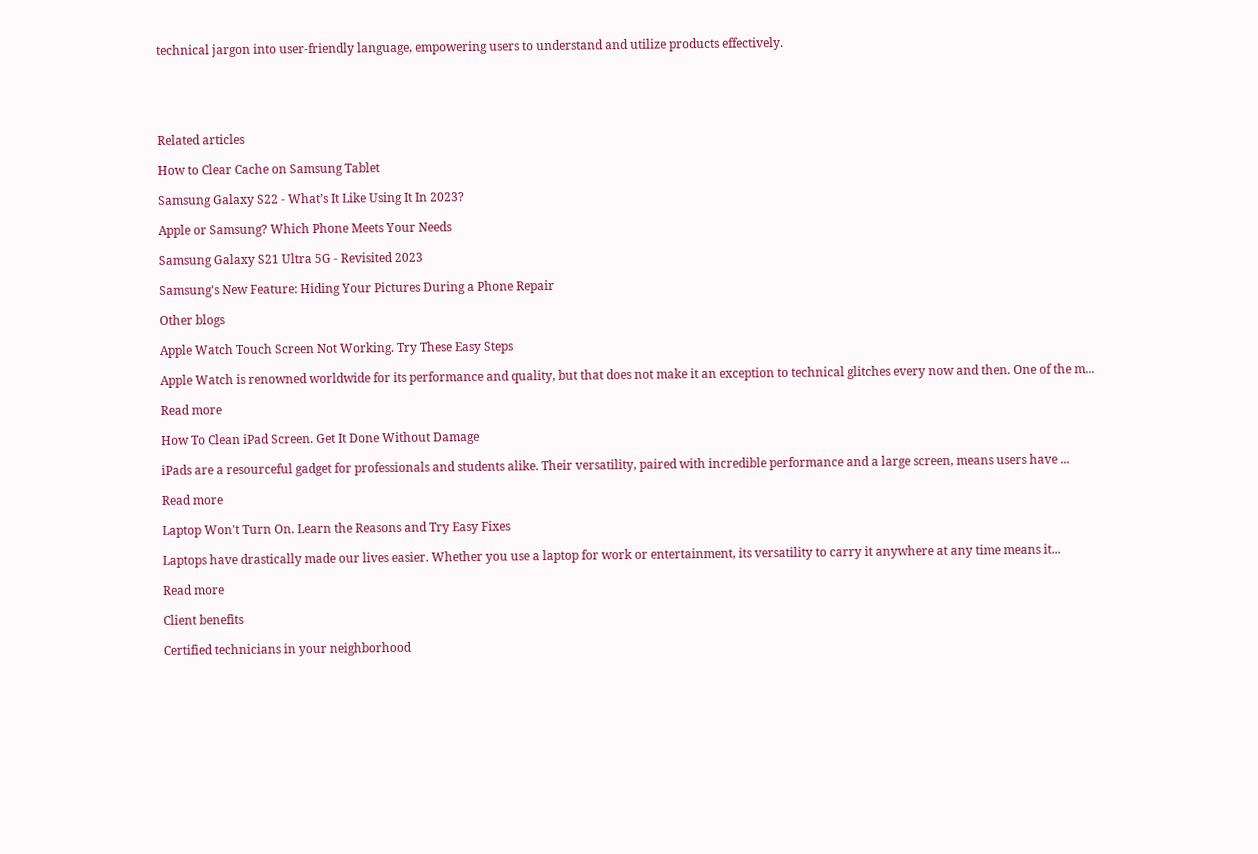technical jargon into user-friendly language, empowering users to understand and utilize products effectively.





Related articles

How to Clear Cache on Samsung Tablet

Samsung Galaxy S22 - What’s It Like Using It In 2023?

Apple or Samsung? Which Phone Meets Your Needs

Samsung Galaxy S21 Ultra 5G - Revisited 2023

Samsung's New Feature: Hiding Your Pictures During a Phone Repair

Other blogs

Apple Watch Touch Screen Not Working. Try These Easy Steps

Apple Watch is renowned worldwide for its performance and quality, but that does not make it an exception to technical glitches every now and then. One of the m...

Read more

How To Clean iPad Screen. Get It Done Without Damage

iPads are a resourceful gadget for professionals and students alike. Their versatility, paired with incredible performance and a large screen, means users have ...

Read more

Laptop Won't Turn On. Learn the Reasons and Try Easy Fixes

Laptops have drastically made our lives easier. Whether you use a laptop for work or entertainment, its versatility to carry it anywhere at any time means it...

Read more

Client benefits

Certified technicians in your neighborhood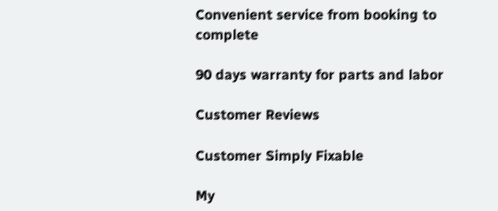Convenient service from booking to complete

90 days warranty for parts and labor

Customer Reviews

Customer Simply Fixable

My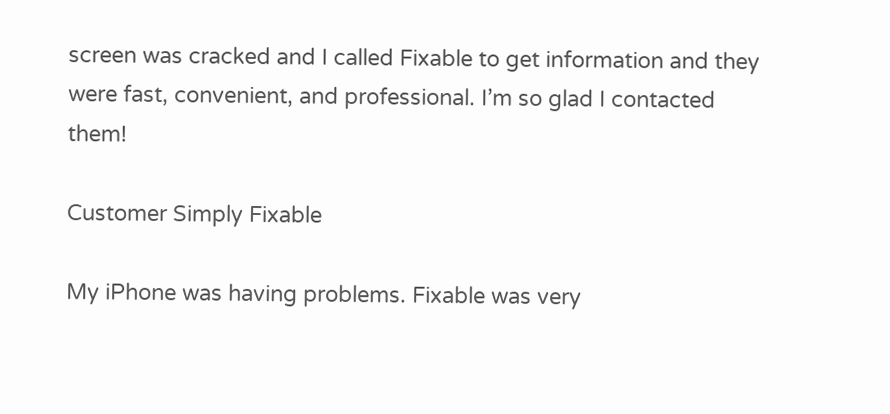screen was cracked and I called Fixable to get information and they were fast, convenient, and professional. I’m so glad I contacted them!

Customer Simply Fixable

My iPhone was having problems. Fixable was very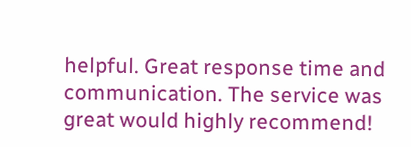helpful. Great response time and communication. The service was great would highly recommend!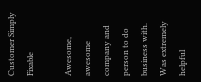Customer Simply Fixable

Awesome, awesome company and person to do business with. Was extremely helpful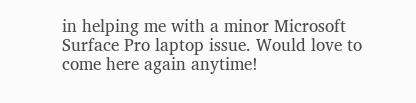in helping me with a minor Microsoft Surface Pro laptop issue. Would love to come here again anytime!